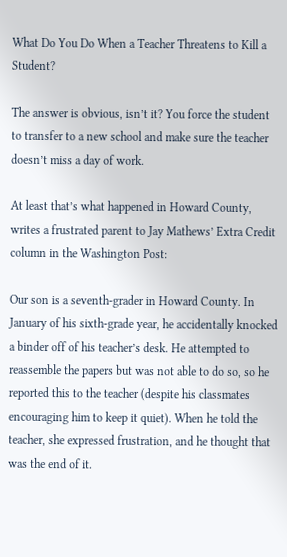What Do You Do When a Teacher Threatens to Kill a Student?

The answer is obvious, isn’t it? You force the student to transfer to a new school and make sure the teacher doesn’t miss a day of work.

At least that’s what happened in Howard County, writes a frustrated parent to Jay Mathews’ Extra Credit column in the Washington Post:

Our son is a seventh-grader in Howard County. In January of his sixth-grade year, he accidentally knocked a binder off of his teacher’s desk. He attempted to reassemble the papers but was not able to do so, so he reported this to the teacher (despite his classmates encouraging him to keep it quiet). When he told the teacher, she expressed frustration, and he thought that was the end of it.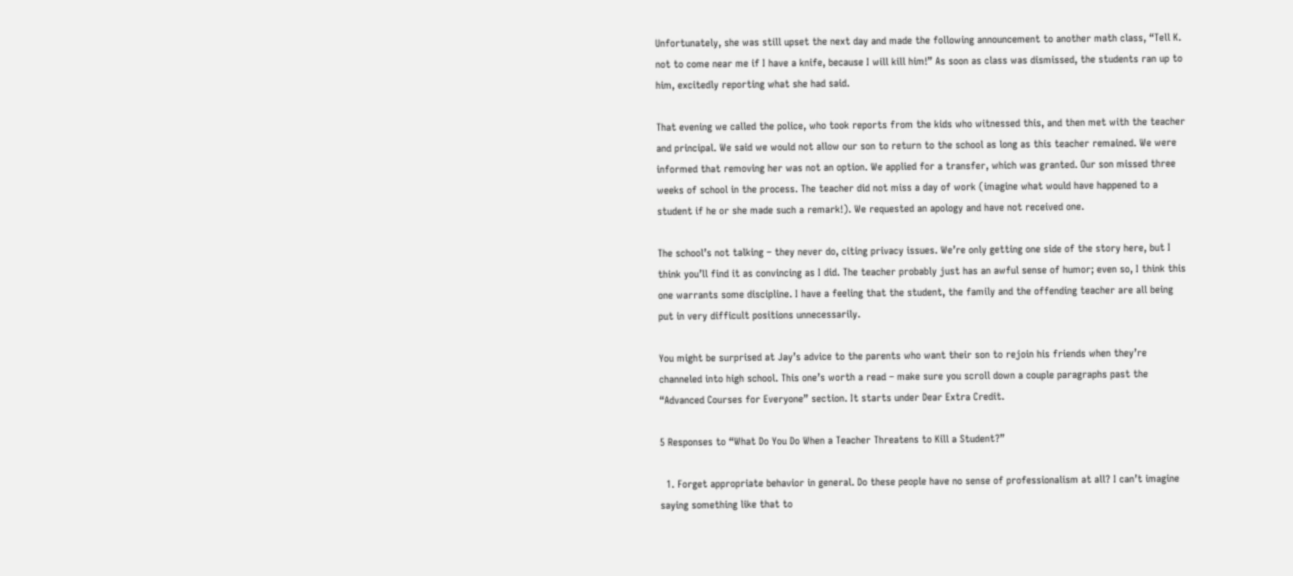Unfortunately, she was still upset the next day and made the following announcement to another math class, “Tell K. not to come near me if I have a knife, because I will kill him!” As soon as class was dismissed, the students ran up to him, excitedly reporting what she had said.

That evening we called the police, who took reports from the kids who witnessed this, and then met with the teacher and principal. We said we would not allow our son to return to the school as long as this teacher remained. We were informed that removing her was not an option. We applied for a transfer, which was granted. Our son missed three weeks of school in the process. The teacher did not miss a day of work (imagine what would have happened to a student if he or she made such a remark!). We requested an apology and have not received one.

The school’s not talking – they never do, citing privacy issues. We’re only getting one side of the story here, but I think you’ll find it as convincing as I did. The teacher probably just has an awful sense of humor; even so, I think this one warrants some discipline. I have a feeling that the student, the family and the offending teacher are all being put in very difficult positions unnecessarily.

You might be surprised at Jay’s advice to the parents who want their son to rejoin his friends when they’re channeled into high school. This one’s worth a read – make sure you scroll down a couple paragraphs past the “Advanced Courses for Everyone” section. It starts under Dear Extra Credit.

5 Responses to “What Do You Do When a Teacher Threatens to Kill a Student?”

  1. Forget appropriate behavior in general. Do these people have no sense of professionalism at all? I can’t imagine saying something like that to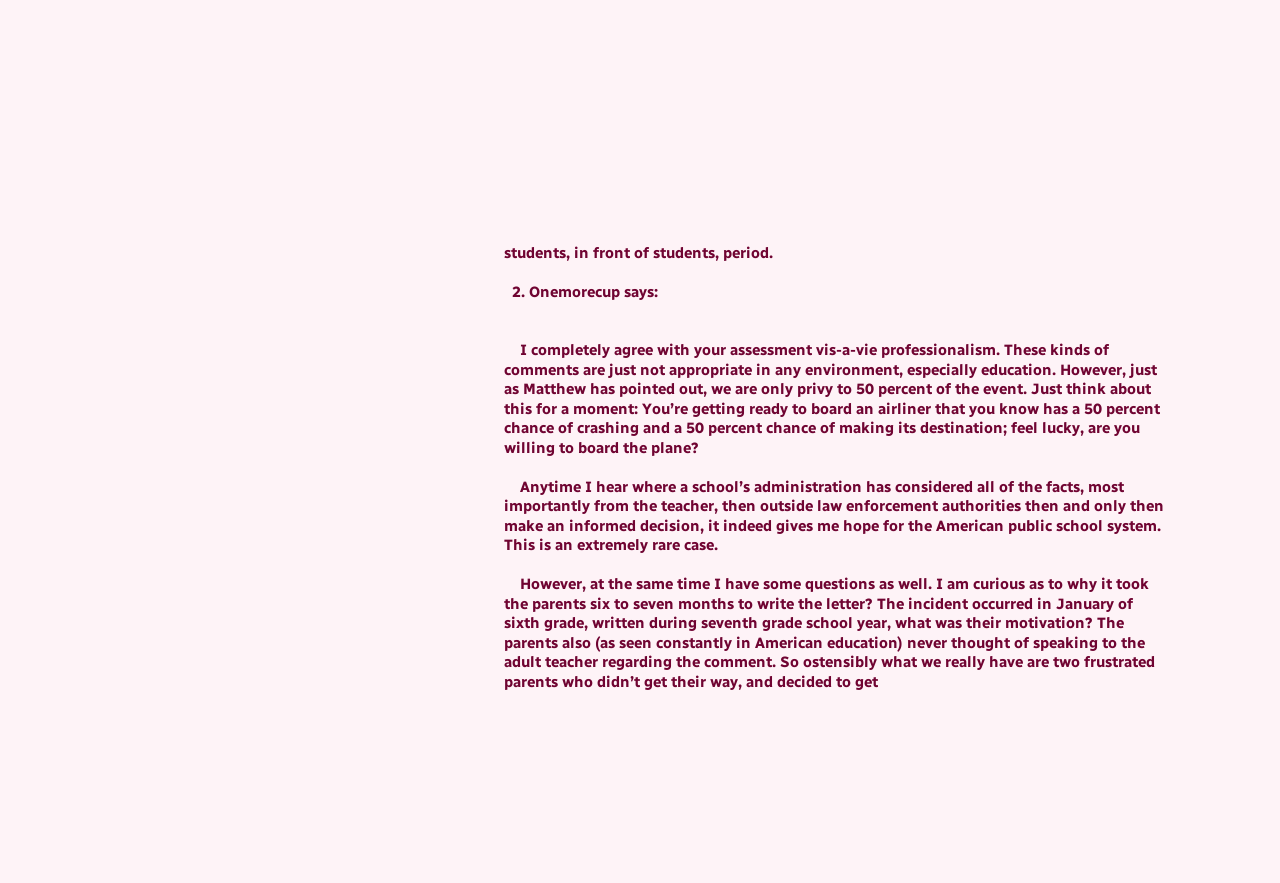students, in front of students, period.

  2. Onemorecup says:


    I completely agree with your assessment vis-a-vie professionalism. These kinds of comments are just not appropriate in any environment, especially education. However, just as Matthew has pointed out, we are only privy to 50 percent of the event. Just think about this for a moment: You’re getting ready to board an airliner that you know has a 50 percent chance of crashing and a 50 percent chance of making its destination; feel lucky, are you willing to board the plane?

    Anytime I hear where a school’s administration has considered all of the facts, most importantly from the teacher, then outside law enforcement authorities then and only then make an informed decision, it indeed gives me hope for the American public school system. This is an extremely rare case.

    However, at the same time I have some questions as well. I am curious as to why it took the parents six to seven months to write the letter? The incident occurred in January of sixth grade, written during seventh grade school year, what was their motivation? The parents also (as seen constantly in American education) never thought of speaking to the adult teacher regarding the comment. So ostensibly what we really have are two frustrated parents who didn’t get their way, and decided to get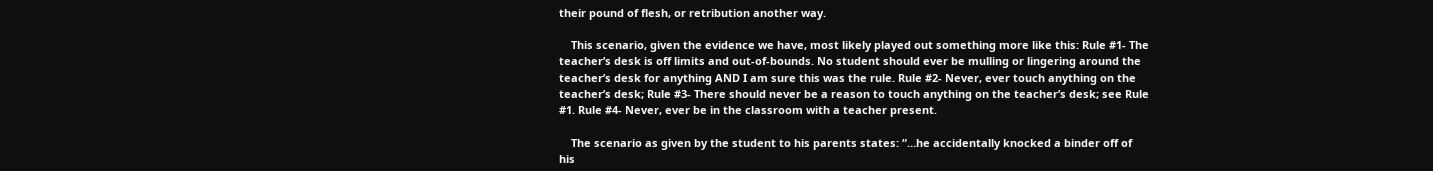their pound of flesh, or retribution another way.

    This scenario, given the evidence we have, most likely played out something more like this: Rule #1- The teacher’s desk is off limits and out-of-bounds. No student should ever be mulling or lingering around the teacher’s desk for anything AND I am sure this was the rule. Rule #2- Never, ever touch anything on the teacher’s desk; Rule #3- There should never be a reason to touch anything on the teacher’s desk; see Rule #1. Rule #4- Never, ever be in the classroom with a teacher present.

    The scenario as given by the student to his parents states: “…he accidentally knocked a binder off of his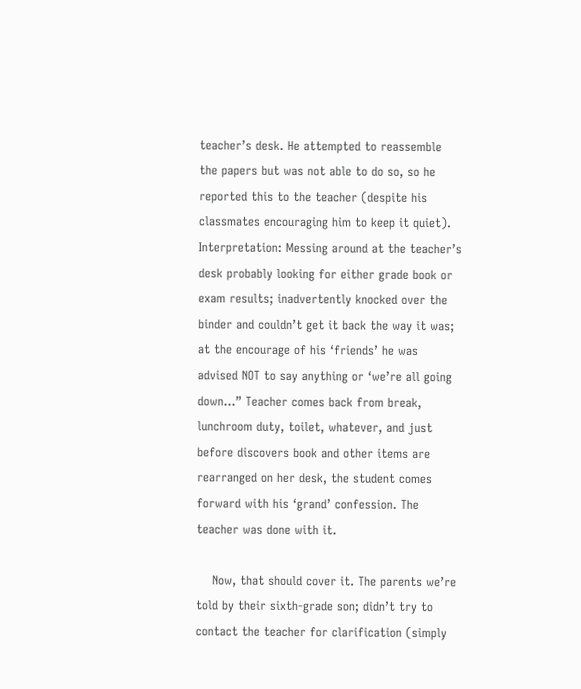teacher’s desk. He attempted to reassemble the papers but was not able to do so, so he reported this to the teacher (despite his classmates encouraging him to keep it quiet). Interpretation: Messing around at the teacher’s desk probably looking for either grade book or exam results; inadvertently knocked over the binder and couldn’t get it back the way it was; at the encourage of his ‘friends’ he was advised NOT to say anything or ‘we’re all going down…” Teacher comes back from break, lunchroom duty, toilet, whatever, and just before discovers book and other items are rearranged on her desk, the student comes forward with his ‘grand’ confession. The teacher was done with it.

    Now, that should cover it. The parents we’re told by their sixth-grade son; didn’t try to contact the teacher for clarification (simply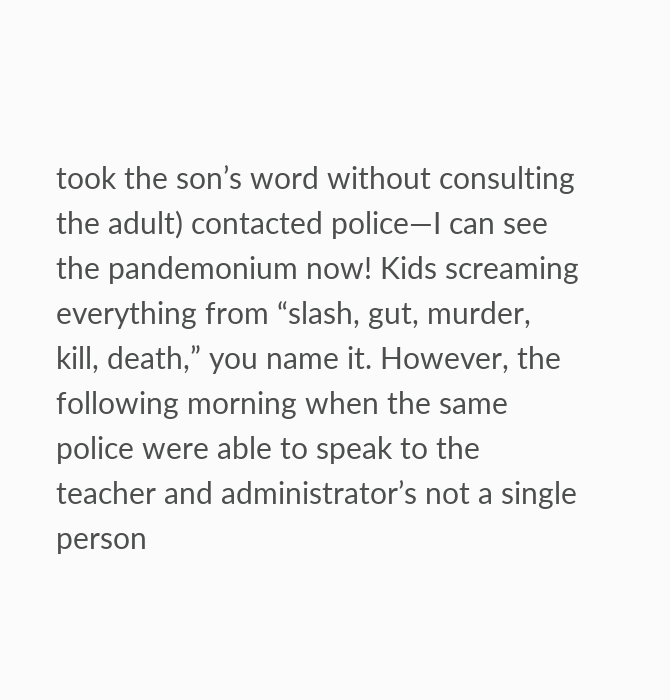took the son’s word without consulting the adult) contacted police—I can see the pandemonium now! Kids screaming everything from “slash, gut, murder, kill, death,” you name it. However, the following morning when the same police were able to speak to the teacher and administrator’s not a single person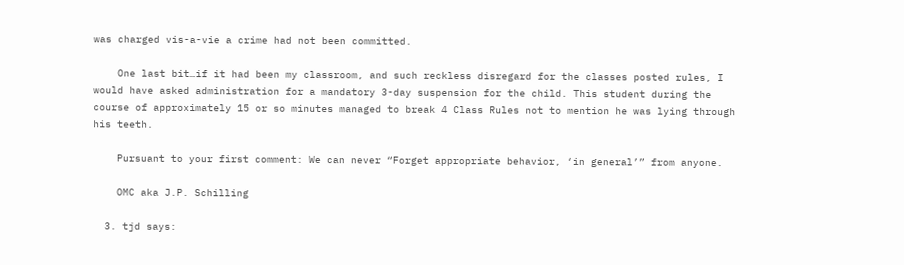was charged vis-a-vie a crime had not been committed.

    One last bit…if it had been my classroom, and such reckless disregard for the classes posted rules, I would have asked administration for a mandatory 3-day suspension for the child. This student during the course of approximately 15 or so minutes managed to break 4 Class Rules not to mention he was lying through his teeth.

    Pursuant to your first comment: We can never “Forget appropriate behavior, ‘in general’” from anyone.

    OMC aka J.P. Schilling

  3. tjd says: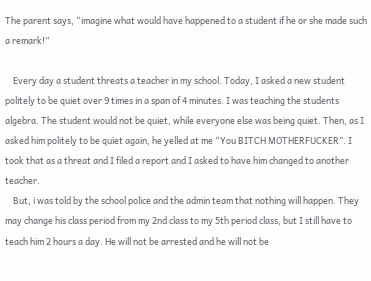The parent says, “imagine what would have happened to a student if he or she made such a remark!”

    Every day a student threats a teacher in my school. Today, I asked a new student politely to be quiet over 9 times in a span of 4 minutes. I was teaching the students algebra. The student would not be quiet, while everyone else was being quiet. Then, as I asked him politely to be quiet again, he yelled at me “You BITCH MOTHERFUCKER”. I took that as a threat and I filed a report and I asked to have him changed to another teacher.
    But, i was told by the school police and the admin team that nothing will happen. They may change his class period from my 2nd class to my 5th period class, but I still have to teach him 2 hours a day. He will not be arrested and he will not be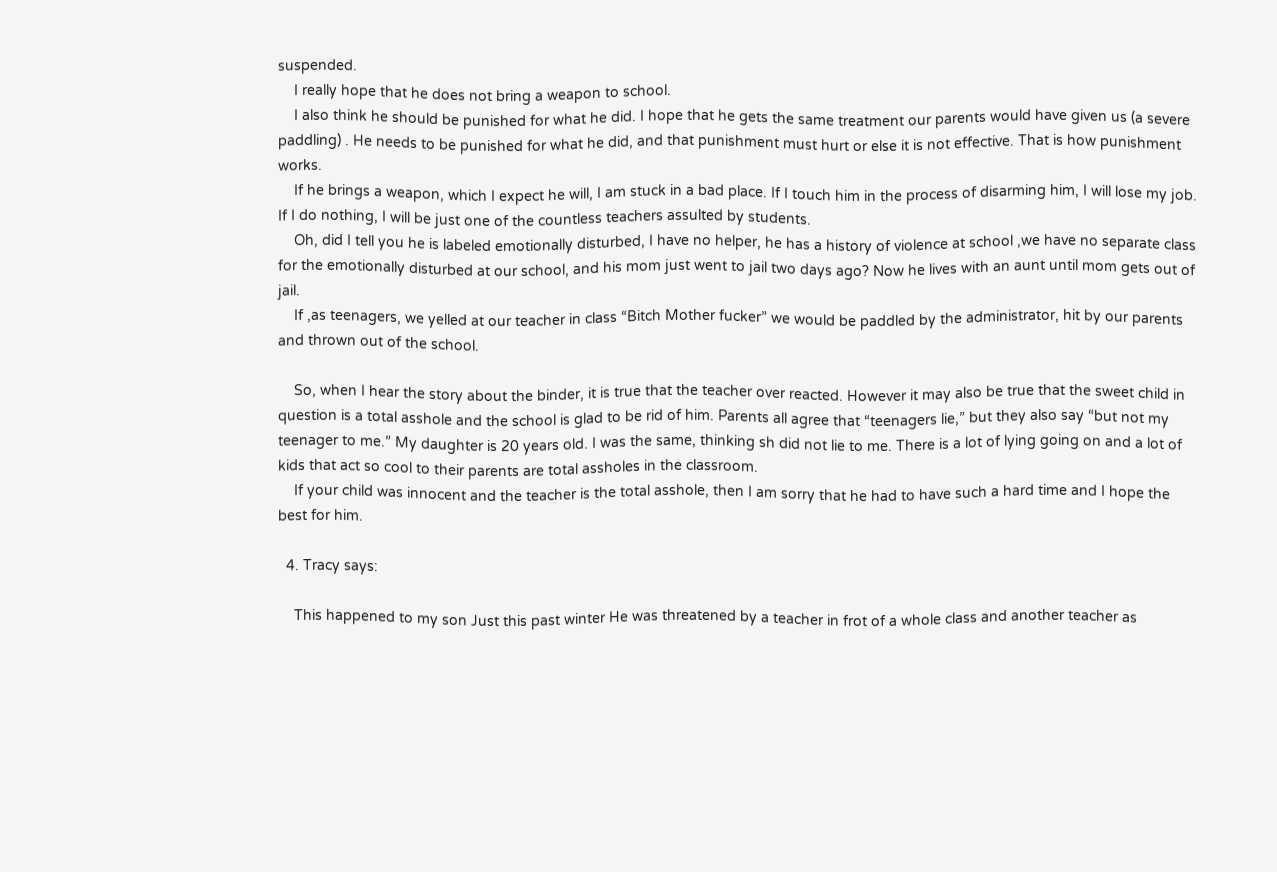suspended.
    I really hope that he does not bring a weapon to school.
    I also think he should be punished for what he did. I hope that he gets the same treatment our parents would have given us (a severe paddling) . He needs to be punished for what he did, and that punishment must hurt or else it is not effective. That is how punishment works.
    If he brings a weapon, which I expect he will, I am stuck in a bad place. If I touch him in the process of disarming him, I will lose my job. If I do nothing, I will be just one of the countless teachers assulted by students.
    Oh, did I tell you he is labeled emotionally disturbed, I have no helper, he has a history of violence at school ,we have no separate class for the emotionally disturbed at our school, and his mom just went to jail two days ago? Now he lives with an aunt until mom gets out of jail.
    If ,as teenagers, we yelled at our teacher in class “Bitch Mother fucker” we would be paddled by the administrator, hit by our parents and thrown out of the school.

    So, when I hear the story about the binder, it is true that the teacher over reacted. However it may also be true that the sweet child in question is a total asshole and the school is glad to be rid of him. Parents all agree that “teenagers lie,” but they also say “but not my teenager to me.” My daughter is 20 years old. I was the same, thinking sh did not lie to me. There is a lot of lying going on and a lot of kids that act so cool to their parents are total assholes in the classroom.
    If your child was innocent and the teacher is the total asshole, then I am sorry that he had to have such a hard time and I hope the best for him.

  4. Tracy says:

    This happened to my son Just this past winter He was threatened by a teacher in frot of a whole class and another teacher as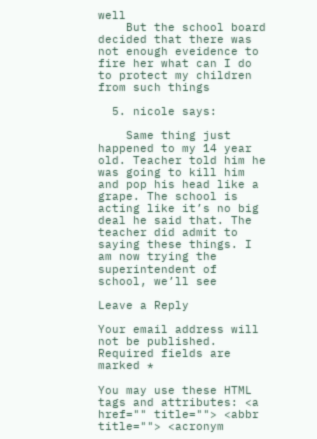well
    But the school board decided that there was not enough eveidence to fire her what can I do to protect my children from such things

  5. nicole says:

    Same thing just happened to my 14 year old. Teacher told him he was going to kill him and pop his head like a grape. The school is acting like it’s no big deal he said that. The teacher did admit to saying these things. I am now trying the superintendent of school, we’ll see

Leave a Reply

Your email address will not be published. Required fields are marked *

You may use these HTML tags and attributes: <a href="" title=""> <abbr title=""> <acronym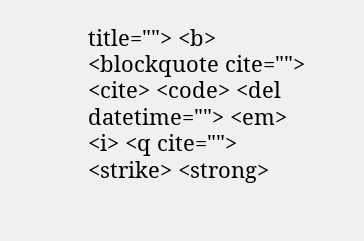title=""> <b> <blockquote cite=""> <cite> <code> <del datetime=""> <em> <i> <q cite=""> <strike> <strong>